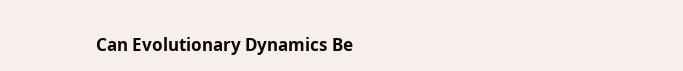Can Evolutionary Dynamics Be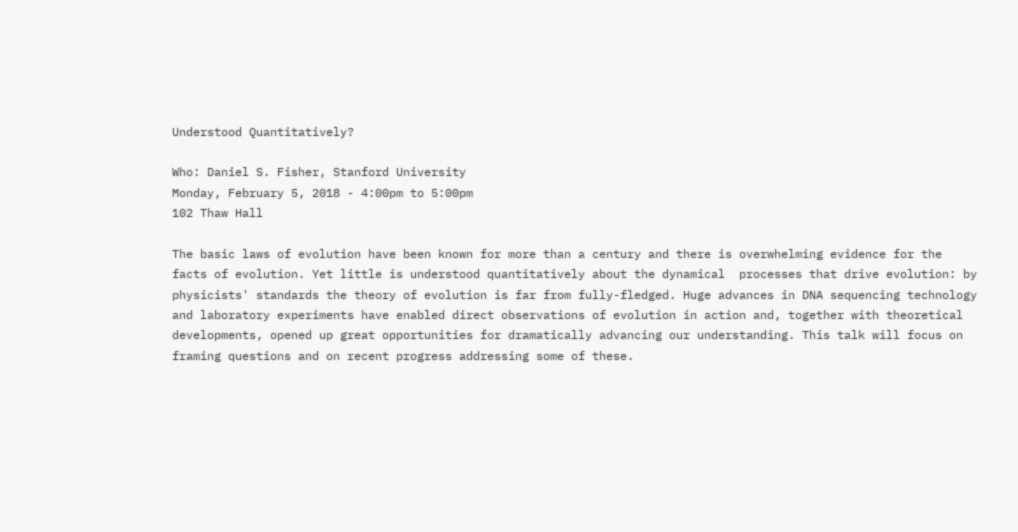Understood Quantitatively?

Who: Daniel S. Fisher, Stanford University
Monday, February 5, 2018 - 4:00pm to 5:00pm
102 Thaw Hall

The basic laws of evolution have been known for more than a century and there is overwhelming evidence for the facts of evolution. Yet little is understood quantitatively about the dynamical  processes that drive evolution: by physicists' standards the theory of evolution is far from fully-fledged. Huge advances in DNA sequencing technology and laboratory experiments have enabled direct observations of evolution in action and, together with theoretical developments, opened up great opportunities for dramatically advancing our understanding. This talk will focus on framing questions and on recent progress addressing some of these.